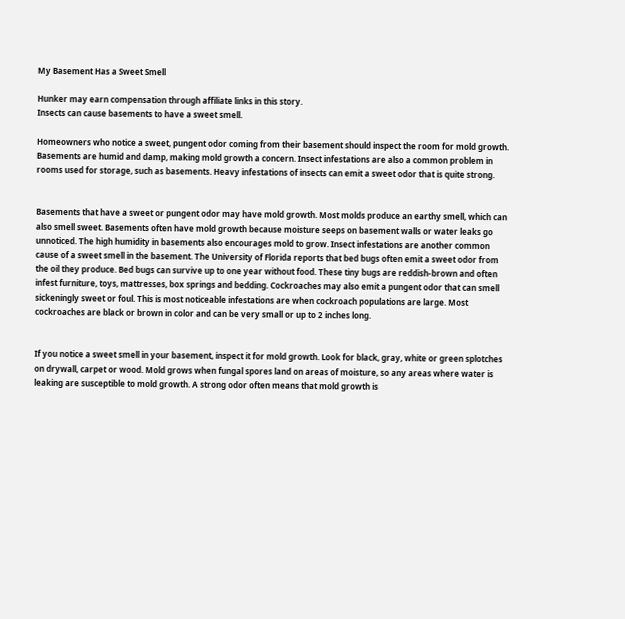My Basement Has a Sweet Smell

Hunker may earn compensation through affiliate links in this story.
Insects can cause basements to have a sweet smell.

Homeowners who notice a sweet, pungent odor coming from their basement should inspect the room for mold growth. Basements are humid and damp, making mold growth a concern. Insect infestations are also a common problem in rooms used for storage, such as basements. Heavy infestations of insects can emit a sweet odor that is quite strong.


Basements that have a sweet or pungent odor may have mold growth. Most molds produce an earthy smell, which can also smell sweet. Basements often have mold growth because moisture seeps on basement walls or water leaks go unnoticed. The high humidity in basements also encourages mold to grow. Insect infestations are another common cause of a sweet smell in the basement. The University of Florida reports that bed bugs often emit a sweet odor from the oil they produce. Bed bugs can survive up to one year without food. These tiny bugs are reddish-brown and often infest furniture, toys, mattresses, box springs and bedding. Cockroaches may also emit a pungent odor that can smell sickeningly sweet or foul. This is most noticeable infestations are when cockroach populations are large. Most cockroaches are black or brown in color and can be very small or up to 2 inches long.


If you notice a sweet smell in your basement, inspect it for mold growth. Look for black, gray, white or green splotches on drywall, carpet or wood. Mold grows when fungal spores land on areas of moisture, so any areas where water is leaking are susceptible to mold growth. A strong odor often means that mold growth is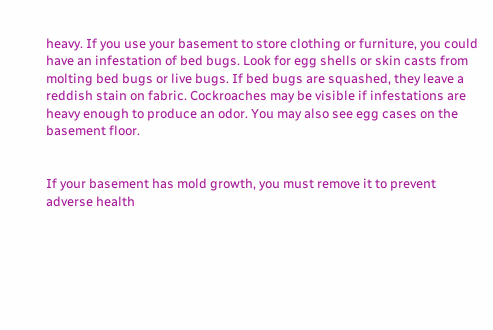heavy. If you use your basement to store clothing or furniture, you could have an infestation of bed bugs. Look for egg shells or skin casts from molting bed bugs or live bugs. If bed bugs are squashed, they leave a reddish stain on fabric. Cockroaches may be visible if infestations are heavy enough to produce an odor. You may also see egg cases on the basement floor.


If your basement has mold growth, you must remove it to prevent adverse health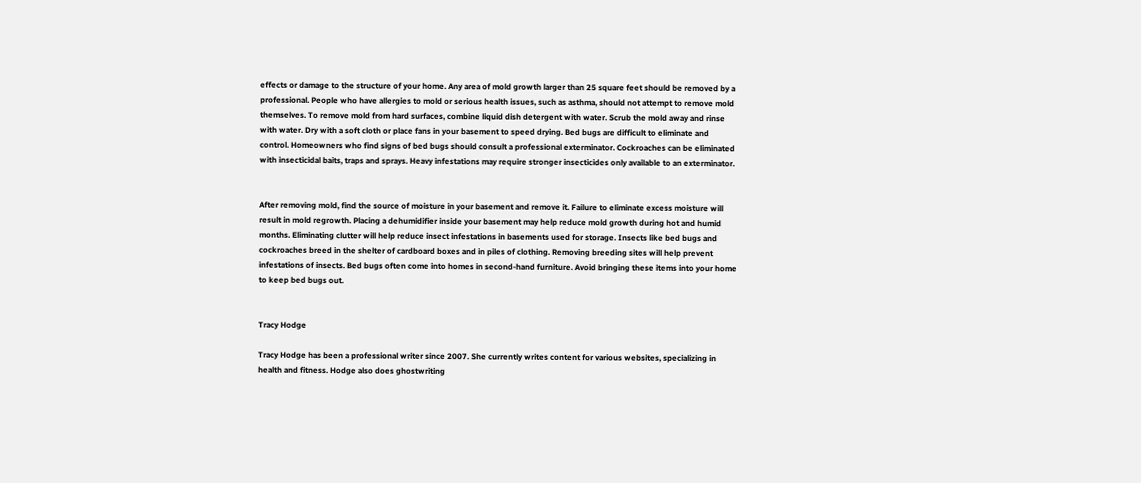effects or damage to the structure of your home. Any area of mold growth larger than 25 square feet should be removed by a professional. People who have allergies to mold or serious health issues, such as asthma, should not attempt to remove mold themselves. To remove mold from hard surfaces, combine liquid dish detergent with water. Scrub the mold away and rinse with water. Dry with a soft cloth or place fans in your basement to speed drying. Bed bugs are difficult to eliminate and control. Homeowners who find signs of bed bugs should consult a professional exterminator. Cockroaches can be eliminated with insecticidal baits, traps and sprays. Heavy infestations may require stronger insecticides only available to an exterminator.


After removing mold, find the source of moisture in your basement and remove it. Failure to eliminate excess moisture will result in mold regrowth. Placing a dehumidifier inside your basement may help reduce mold growth during hot and humid months. Eliminating clutter will help reduce insect infestations in basements used for storage. Insects like bed bugs and cockroaches breed in the shelter of cardboard boxes and in piles of clothing. Removing breeding sites will help prevent infestations of insects. Bed bugs often come into homes in second-hand furniture. Avoid bringing these items into your home to keep bed bugs out.


Tracy Hodge

Tracy Hodge has been a professional writer since 2007. She currently writes content for various websites, specializing in health and fitness. Hodge also does ghostwriting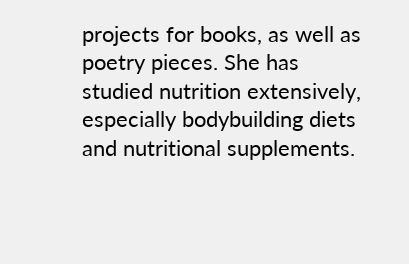projects for books, as well as poetry pieces. She has studied nutrition extensively, especially bodybuilding diets and nutritional supplements.